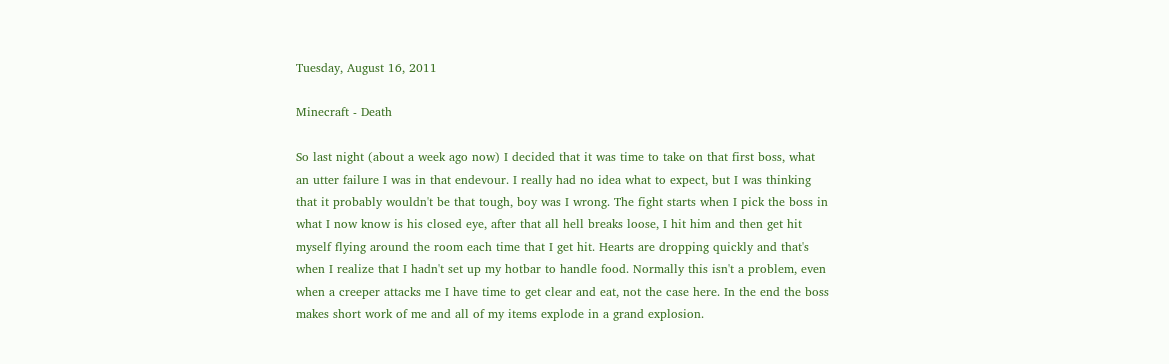Tuesday, August 16, 2011

Minecraft - Death

So last night (about a week ago now) I decided that it was time to take on that first boss, what an utter failure I was in that endevour. I really had no idea what to expect, but I was thinking that it probably wouldn't be that tough, boy was I wrong. The fight starts when I pick the boss in what I now know is his closed eye, after that all hell breaks loose, I hit him and then get hit myself flying around the room each time that I get hit. Hearts are dropping quickly and that's when I realize that I hadn't set up my hotbar to handle food. Normally this isn't a problem, even when a creeper attacks me I have time to get clear and eat, not the case here. In the end the boss makes short work of me and all of my items explode in a grand explosion.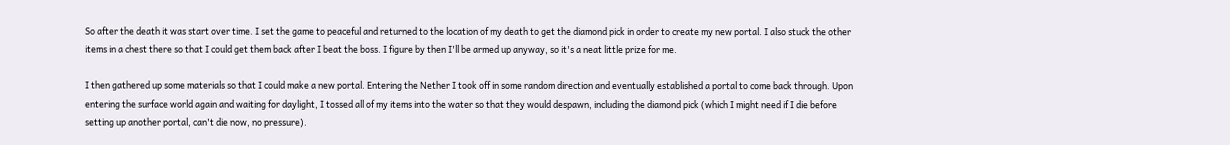So after the death it was start over time. I set the game to peaceful and returned to the location of my death to get the diamond pick in order to create my new portal. I also stuck the other items in a chest there so that I could get them back after I beat the boss. I figure by then I'll be armed up anyway, so it's a neat little prize for me.

I then gathered up some materials so that I could make a new portal. Entering the Nether I took off in some random direction and eventually established a portal to come back through. Upon entering the surface world again and waiting for daylight, I tossed all of my items into the water so that they would despawn, including the diamond pick (which I might need if I die before setting up another portal, can't die now, no pressure).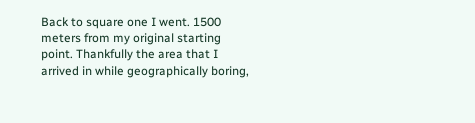Back to square one I went. 1500 meters from my original starting point. Thankfully the area that I arrived in while geographically boring,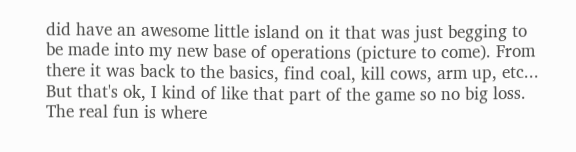did have an awesome little island on it that was just begging to be made into my new base of operations (picture to come). From there it was back to the basics, find coal, kill cows, arm up, etc... But that's ok, I kind of like that part of the game so no big loss. The real fun is where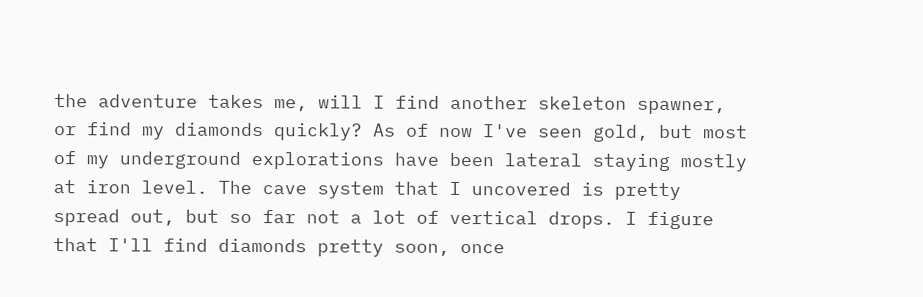the adventure takes me, will I find another skeleton spawner, or find my diamonds quickly? As of now I've seen gold, but most of my underground explorations have been lateral staying mostly at iron level. The cave system that I uncovered is pretty spread out, but so far not a lot of vertical drops. I figure that I'll find diamonds pretty soon, once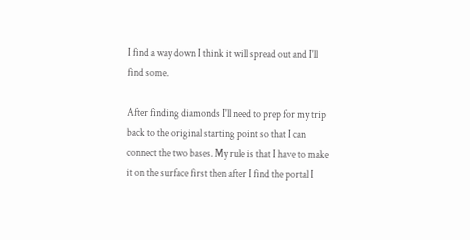I find a way down I think it will spread out and I'll find some.

After finding diamonds I'll need to prep for my trip back to the original starting point so that I can connect the two bases. My rule is that I have to make it on the surface first then after I find the portal I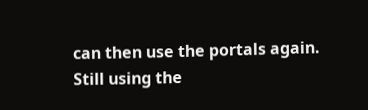can then use the portals again. Still using the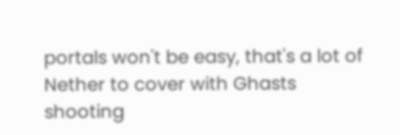portals won't be easy, that's a lot of Nether to cover with Ghasts shooting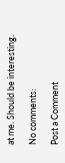at me. Should be interesting.

No comments:

Post a Comment